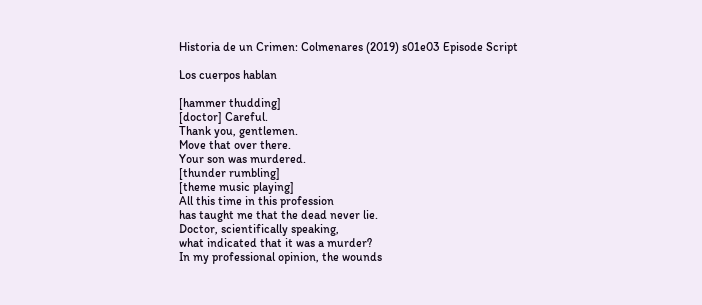Historia de un Crimen: Colmenares (2019) s01e03 Episode Script

Los cuerpos hablan

[hammer thudding]
[doctor] Careful.
Thank you, gentlemen.
Move that over there.
Your son was murdered.
[thunder rumbling]
[theme music playing]
All this time in this profession
has taught me that the dead never lie.
Doctor, scientifically speaking,
what indicated that it was a murder?
In my professional opinion, the wounds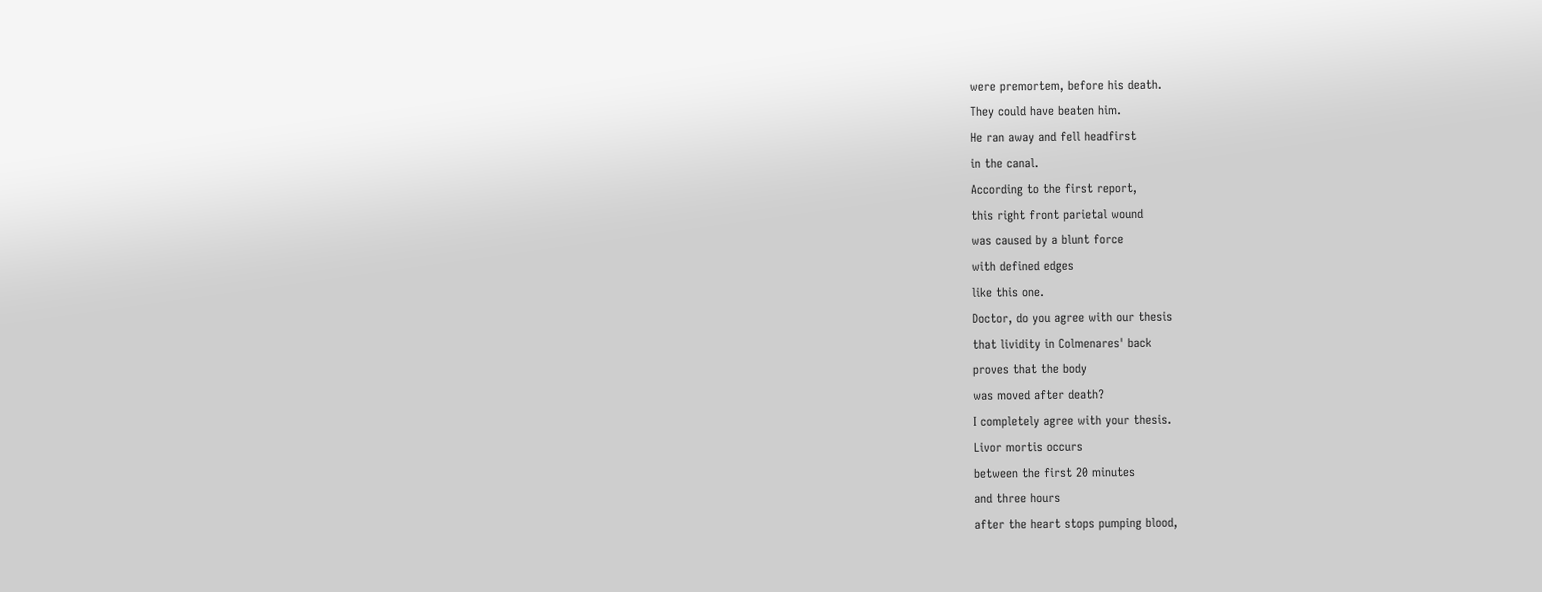were premortem, before his death.
They could have beaten him.
He ran away and fell headfirst
in the canal.
According to the first report,
this right front parietal wound
was caused by a blunt force
with defined edges
like this one.
Doctor, do you agree with our thesis
that lividity in Colmenares' back
proves that the body
was moved after death?
I completely agree with your thesis.
Livor mortis occurs
between the first 20 minutes
and three hours
after the heart stops pumping blood,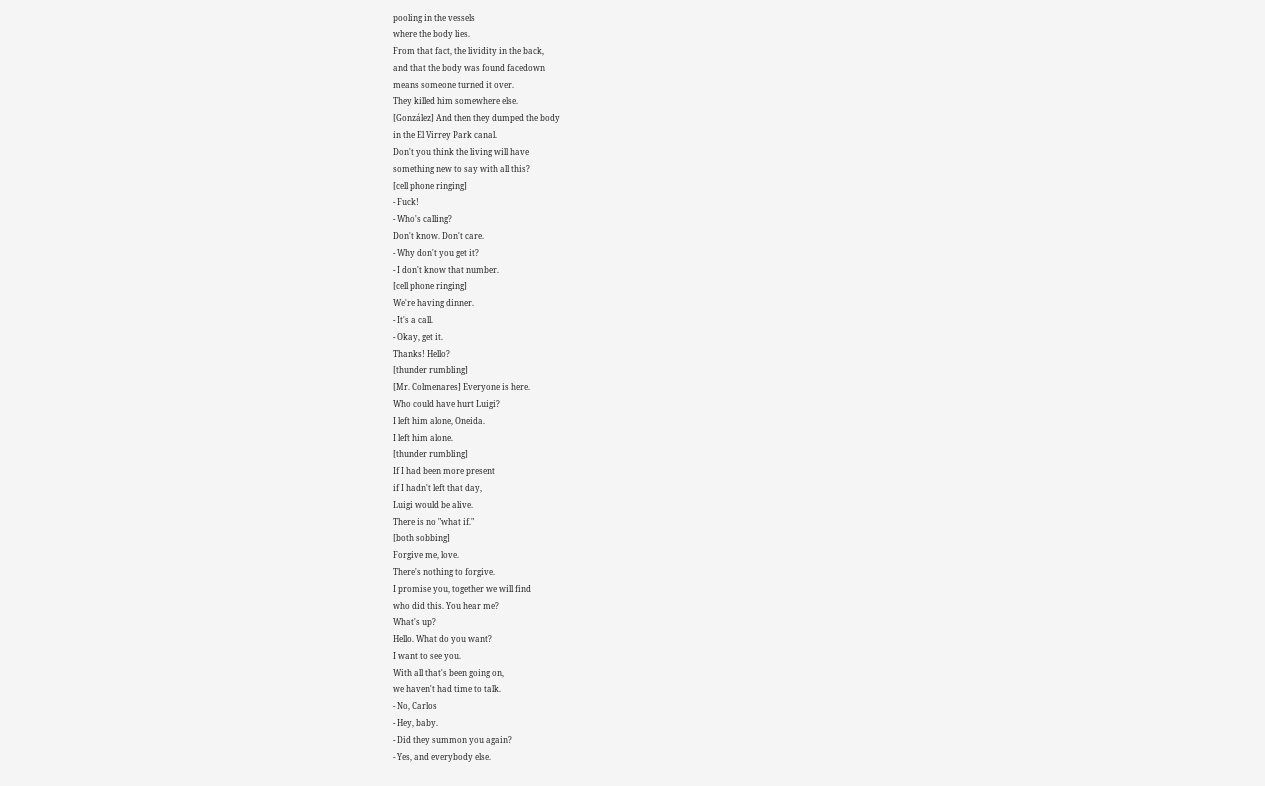pooling in the vessels
where the body lies.
From that fact, the lividity in the back,
and that the body was found facedown
means someone turned it over.
They killed him somewhere else.
[González] And then they dumped the body
in the El Virrey Park canal.
Don't you think the living will have
something new to say with all this?
[cell phone ringing]
- Fuck!
- Who's calling?
Don't know. Don't care.
- Why don't you get it?
- I don't know that number.
[cell phone ringing]
We're having dinner.
- It's a call.
- Okay, get it.
Thanks! Hello?
[thunder rumbling]
[Mr. Colmenares] Everyone is here.
Who could have hurt Luigi?
I left him alone, Oneida.
I left him alone.
[thunder rumbling]
If I had been more present
if I hadn't left that day,
Luigi would be alive.
There is no "what if."
[both sobbing]
Forgive me, love.
There's nothing to forgive.
I promise you, together we will find
who did this. You hear me?
What's up?
Hello. What do you want?
I want to see you.
With all that's been going on,
we haven't had time to talk.
- No, Carlos
- Hey, baby.
- Did they summon you again?
- Yes, and everybody else.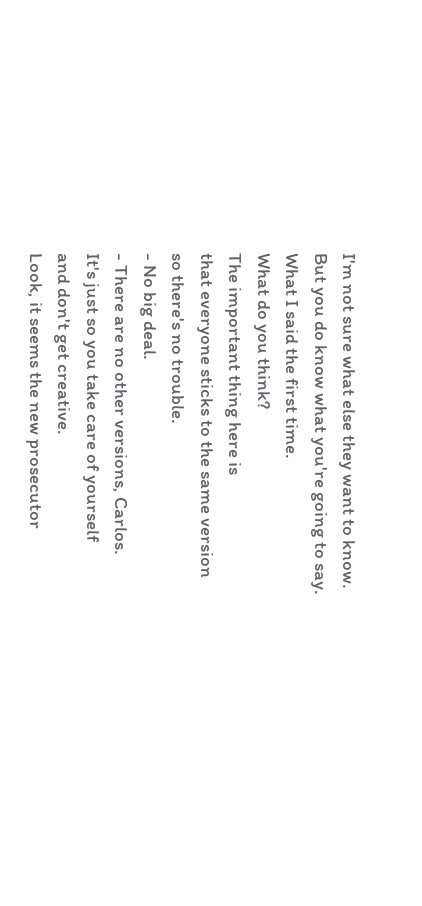I'm not sure what else they want to know.
But you do know what you're going to say.
What I said the first time.
What do you think?
The important thing here is
that everyone sticks to the same version
so there's no trouble.
- No big deal.
- There are no other versions, Carlos.
It's just so you take care of yourself
and don't get creative.
Look, it seems the new prosecutor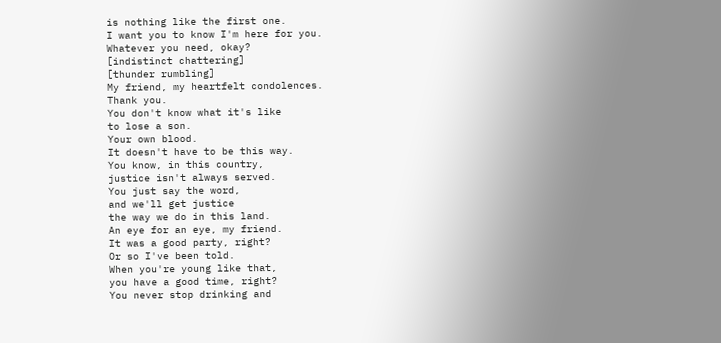is nothing like the first one.
I want you to know I'm here for you.
Whatever you need, okay?
[indistinct chattering]
[thunder rumbling]
My friend, my heartfelt condolences.
Thank you.
You don't know what it's like
to lose a son.
Your own blood.
It doesn't have to be this way.
You know, in this country,
justice isn't always served.
You just say the word,
and we'll get justice
the way we do in this land.
An eye for an eye, my friend.
It was a good party, right?
Or so I've been told.
When you're young like that,
you have a good time, right?
You never stop drinking and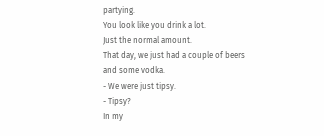partying.
You look like you drink a lot.
Just the normal amount.
That day, we just had a couple of beers
and some vodka.
- We were just tipsy.
- Tipsy?
In my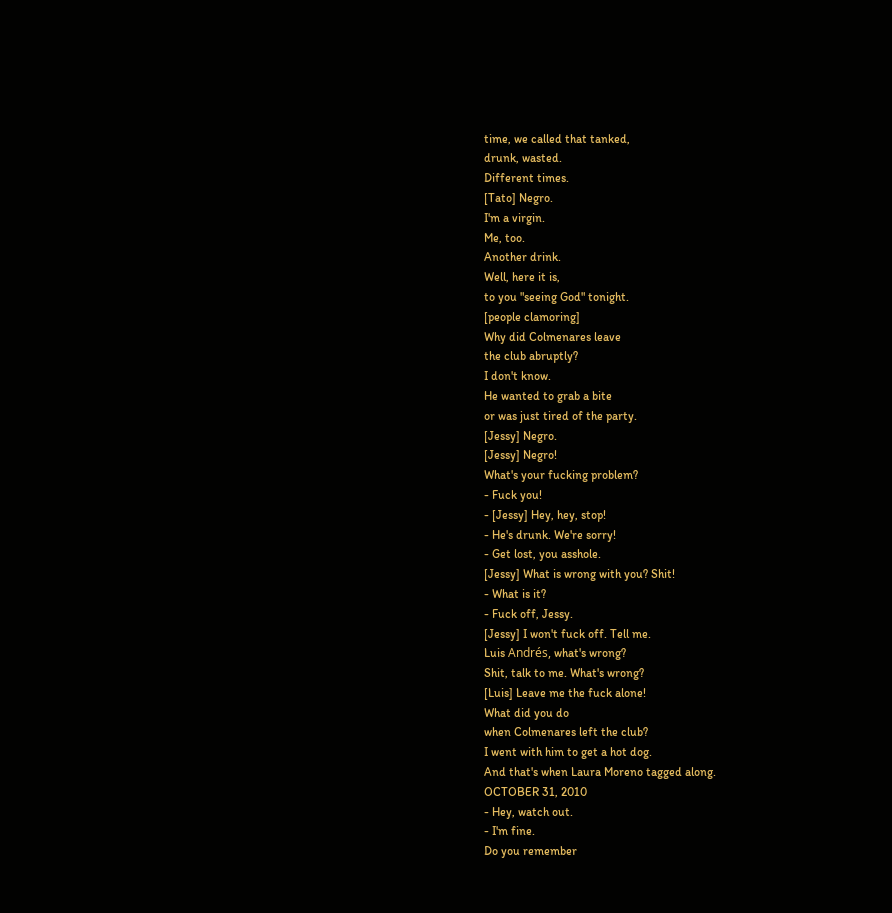time, we called that tanked,
drunk, wasted.
Different times.
[Tato] Negro.
I'm a virgin.
Me, too.
Another drink.
Well, here it is,
to you "seeing God" tonight.
[people clamoring]
Why did Colmenares leave
the club abruptly?
I don't know.
He wanted to grab a bite
or was just tired of the party.
[Jessy] Negro.
[Jessy] Negro!
What's your fucking problem?
- Fuck you!
- [Jessy] Hey, hey, stop!
- He's drunk. We're sorry!
- Get lost, you asshole.
[Jessy] What is wrong with you? Shit!
- What is it?
- Fuck off, Jessy.
[Jessy] I won't fuck off. Tell me.
Luis Andrés, what's wrong?
Shit, talk to me. What's wrong?
[Luis] Leave me the fuck alone!
What did you do
when Colmenares left the club?
I went with him to get a hot dog.
And that's when Laura Moreno tagged along.
OCTOBER 31, 2010
- Hey, watch out.
- I'm fine.
Do you remember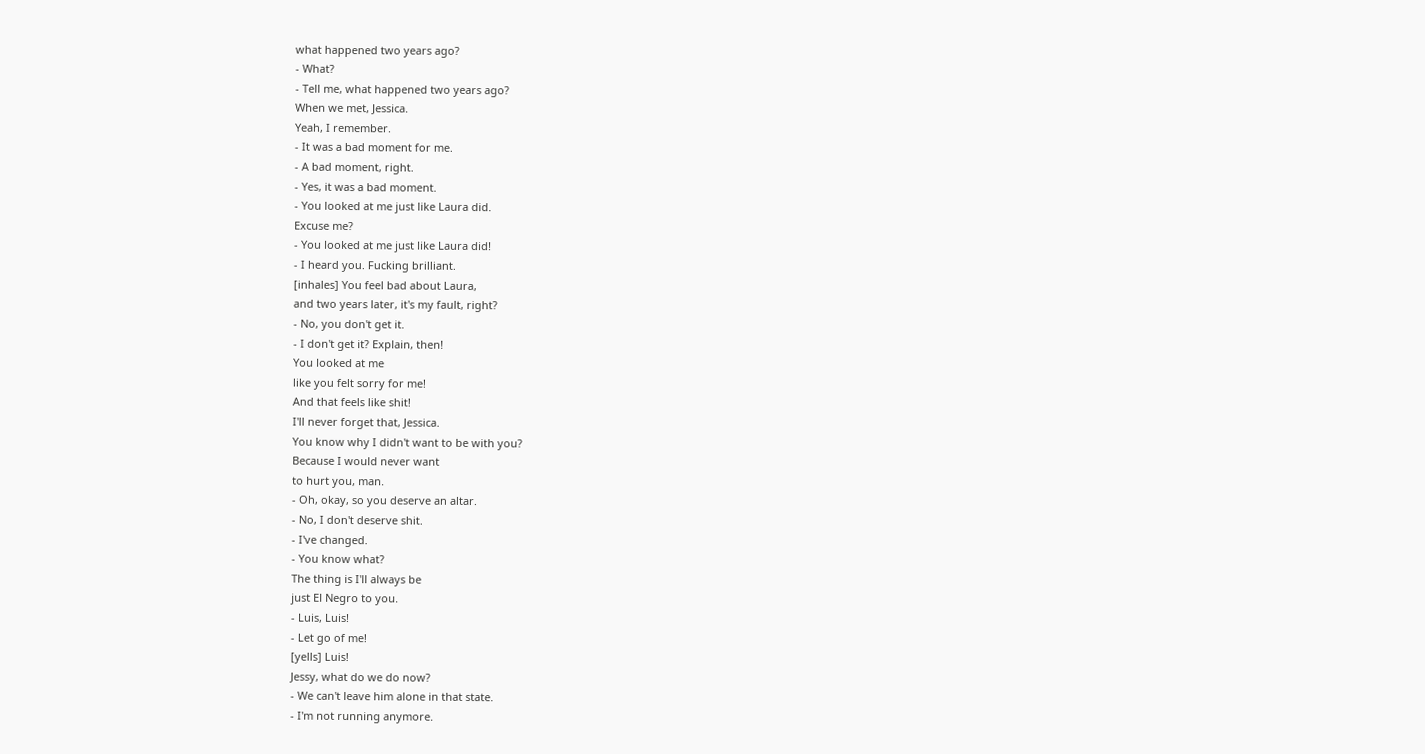what happened two years ago?
- What?
- Tell me, what happened two years ago?
When we met, Jessica.
Yeah, I remember.
- It was a bad moment for me.
- A bad moment, right.
- Yes, it was a bad moment.
- You looked at me just like Laura did.
Excuse me?
- You looked at me just like Laura did!
- I heard you. Fucking brilliant.
[inhales] You feel bad about Laura,
and two years later, it's my fault, right?
- No, you don't get it.
- I don't get it? Explain, then!
You looked at me
like you felt sorry for me!
And that feels like shit!
I'll never forget that, Jessica.
You know why I didn't want to be with you?
Because I would never want
to hurt you, man.
- Oh, okay, so you deserve an altar.
- No, I don't deserve shit.
- I've changed.
- You know what?
The thing is I'll always be
just El Negro to you.
- Luis, Luis!
- Let go of me!
[yells] Luis!
Jessy, what do we do now?
- We can't leave him alone in that state.
- I'm not running anymore.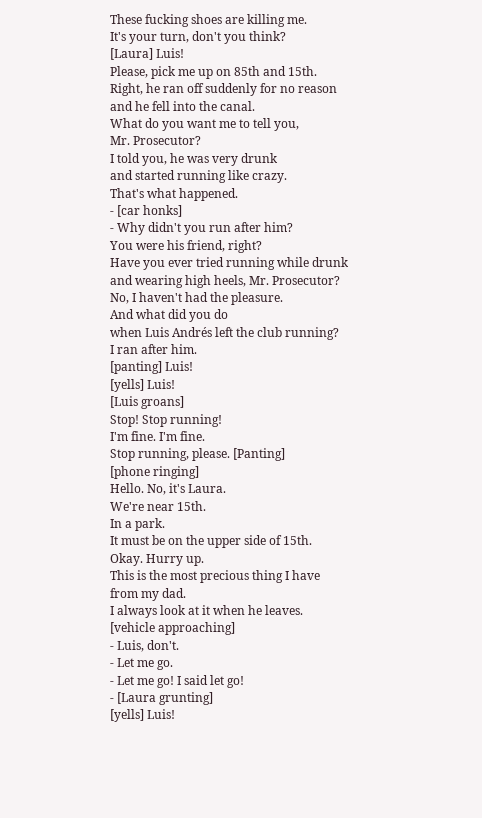These fucking shoes are killing me.
It's your turn, don't you think?
[Laura] Luis!
Please, pick me up on 85th and 15th.
Right, he ran off suddenly for no reason
and he fell into the canal.
What do you want me to tell you,
Mr. Prosecutor?
I told you, he was very drunk
and started running like crazy.
That's what happened.
- [car honks]
- Why didn't you run after him?
You were his friend, right?
Have you ever tried running while drunk
and wearing high heels, Mr. Prosecutor?
No, I haven't had the pleasure.
And what did you do
when Luis Andrés left the club running?
I ran after him.
[panting] Luis!
[yells] Luis!
[Luis groans]
Stop! Stop running!
I'm fine. I'm fine.
Stop running, please. [Panting]
[phone ringing]
Hello. No, it's Laura.
We're near 15th.
In a park.
It must be on the upper side of 15th.
Okay. Hurry up.
This is the most precious thing I have
from my dad.
I always look at it when he leaves.
[vehicle approaching]
- Luis, don't.
- Let me go.
- Let me go! I said let go!
- [Laura grunting]
[yells] Luis!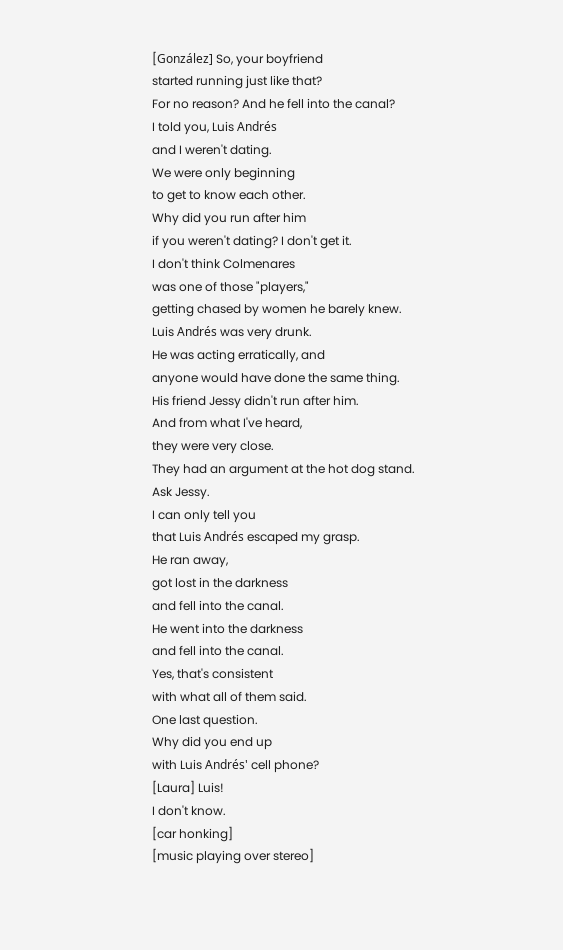[González] So, your boyfriend
started running just like that?
For no reason? And he fell into the canal?
I told you, Luis Andrés
and I weren't dating.
We were only beginning
to get to know each other.
Why did you run after him
if you weren't dating? I don't get it.
I don't think Colmenares
was one of those "players,"
getting chased by women he barely knew.
Luis Andrés was very drunk.
He was acting erratically, and
anyone would have done the same thing.
His friend Jessy didn't run after him.
And from what I've heard,
they were very close.
They had an argument at the hot dog stand.
Ask Jessy.
I can only tell you
that Luis Andrés escaped my grasp.
He ran away,
got lost in the darkness
and fell into the canal.
He went into the darkness
and fell into the canal.
Yes, that's consistent
with what all of them said.
One last question.
Why did you end up
with Luis Andrés' cell phone?
[Laura] Luis!
I don't know.
[car honking]
[music playing over stereo]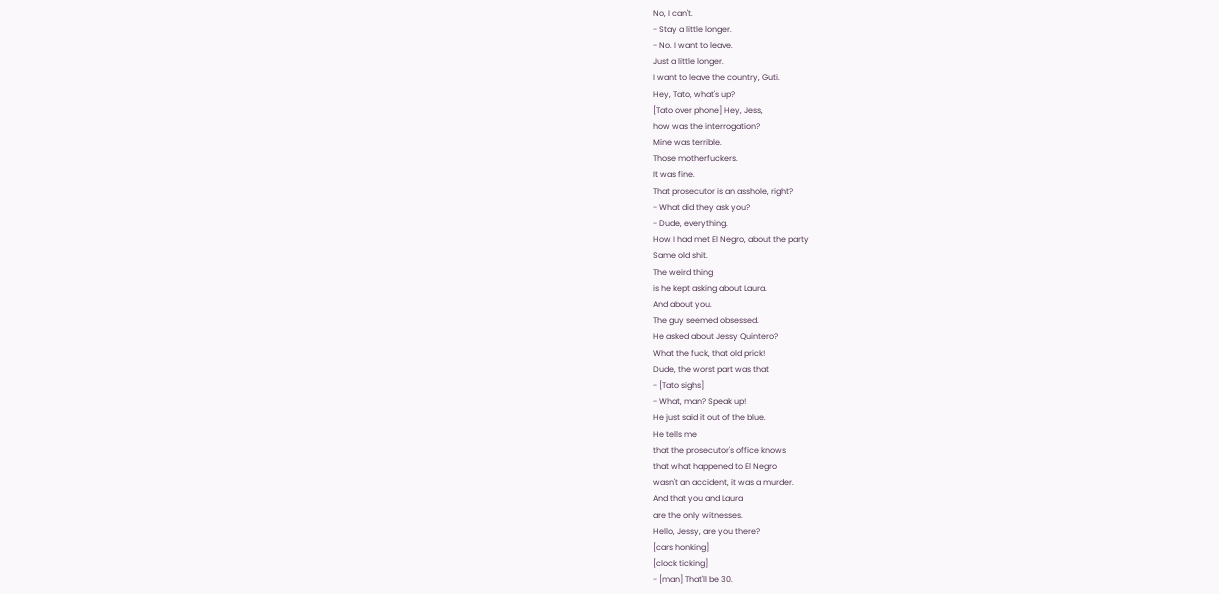No, I can't.
- Stay a little longer.
- No. I want to leave.
Just a little longer.
I want to leave the country, Guti.
Hey, Tato, what's up?
[Tato over phone] Hey, Jess,
how was the interrogation?
Mine was terrible.
Those motherfuckers.
It was fine.
That prosecutor is an asshole, right?
- What did they ask you?
- Dude, everything.
How I had met El Negro, about the party
Same old shit.
The weird thing
is he kept asking about Laura.
And about you.
The guy seemed obsessed.
He asked about Jessy Quintero?
What the fuck, that old prick!
Dude, the worst part was that
- [Tato sighs]
- What, man? Speak up!
He just said it out of the blue.
He tells me
that the prosecutor's office knows
that what happened to El Negro
wasn't an accident, it was a murder.
And that you and Laura
are the only witnesses.
Hello, Jessy, are you there?
[cars honking]
[clock ticking]
- [man] That'll be 30.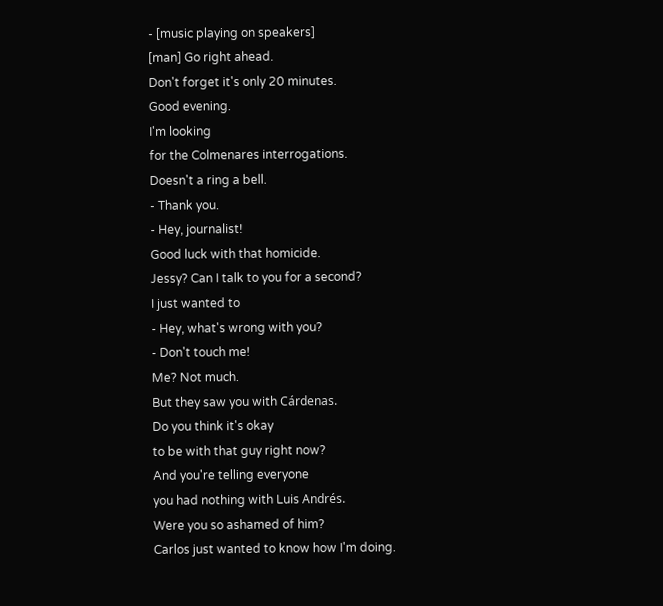- [music playing on speakers]
[man] Go right ahead.
Don't forget it's only 20 minutes.
Good evening.
I'm looking
for the Colmenares interrogations.
Doesn't a ring a bell.
- Thank you.
- Hey, journalist!
Good luck with that homicide.
Jessy? Can I talk to you for a second?
I just wanted to
- Hey, what's wrong with you?
- Don't touch me!
Me? Not much.
But they saw you with Cárdenas.
Do you think it's okay
to be with that guy right now?
And you're telling everyone
you had nothing with Luis Andrés.
Were you so ashamed of him?
Carlos just wanted to know how I'm doing.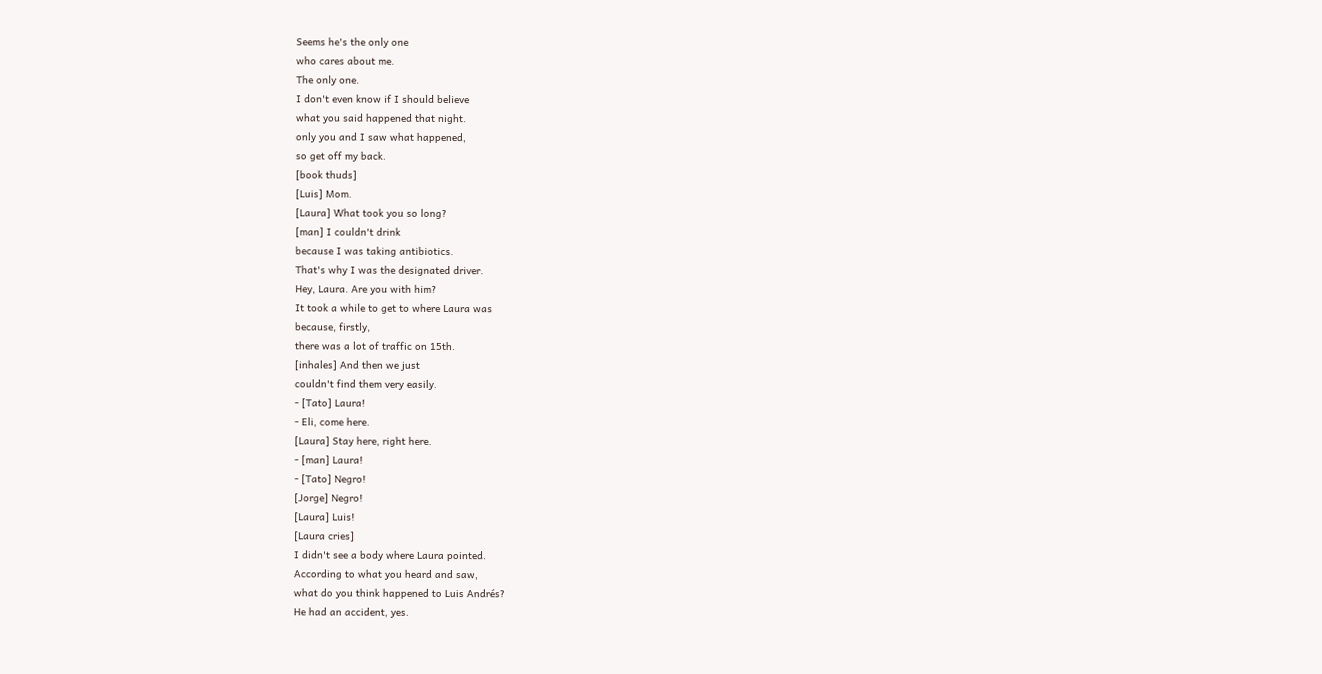Seems he's the only one
who cares about me.
The only one.
I don't even know if I should believe
what you said happened that night.
only you and I saw what happened,
so get off my back.
[book thuds]
[Luis] Mom.
[Laura] What took you so long?
[man] I couldn't drink
because I was taking antibiotics.
That's why I was the designated driver.
Hey, Laura. Are you with him?
It took a while to get to where Laura was
because, firstly,
there was a lot of traffic on 15th.
[inhales] And then we just
couldn't find them very easily.
- [Tato] Laura!
- Eli, come here.
[Laura] Stay here, right here.
- [man] Laura!
- [Tato] Negro!
[Jorge] Negro!
[Laura] Luis!
[Laura cries]
I didn't see a body where Laura pointed.
According to what you heard and saw,
what do you think happened to Luis Andrés?
He had an accident, yes.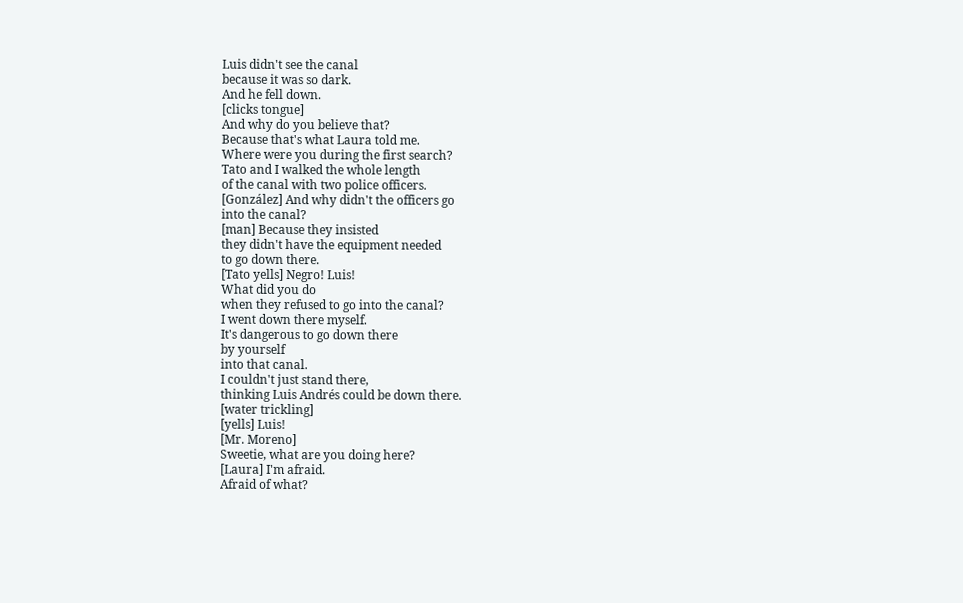Luis didn't see the canal
because it was so dark.
And he fell down.
[clicks tongue]
And why do you believe that?
Because that's what Laura told me.
Where were you during the first search?
Tato and I walked the whole length
of the canal with two police officers.
[González] And why didn't the officers go
into the canal?
[man] Because they insisted
they didn't have the equipment needed
to go down there.
[Tato yells] Negro! Luis!
What did you do
when they refused to go into the canal?
I went down there myself.
It's dangerous to go down there
by yourself
into that canal.
I couldn't just stand there,
thinking Luis Andrés could be down there.
[water trickling]
[yells] Luis!
[Mr. Moreno]
Sweetie, what are you doing here?
[Laura] I'm afraid.
Afraid of what?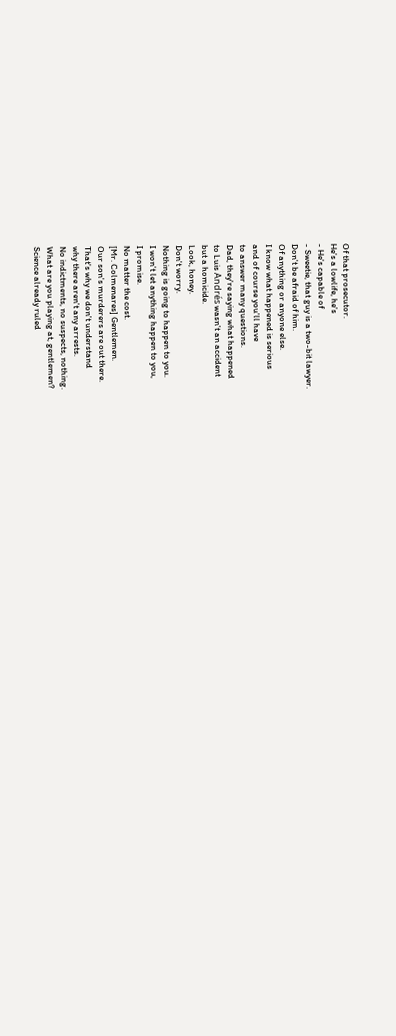Of that prosecutor.
He's a lowlife, he's
- He's capable of
- Sweetie, that guy is a two-bit lawyer.
Don't be afraid of him.
Of anything or anyone else.
I know what happened is serious
and of course you'll have
to answer many questions.
Dad, they're saying what happened
to Luis Andrés wasn't an accident
but a homicide.
Look, honey.
Don't worry.
Nothing is going to happen to you.
I won't let anything happen to you,
I promise.
No matter the cost.
[Mr. Colmenares] Gentlemen.
Our son's murderers are out there.
That's why we don't understand
why there aren't any arrests.
No indictments, no suspects, nothing.
What are you playing at, gentlemen?
Science already ruled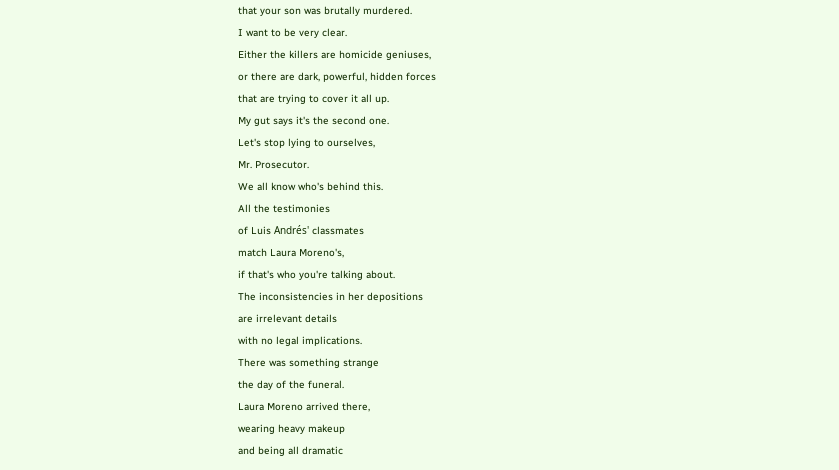that your son was brutally murdered.
I want to be very clear.
Either the killers are homicide geniuses,
or there are dark, powerful, hidden forces
that are trying to cover it all up.
My gut says it's the second one.
Let's stop lying to ourselves,
Mr. Prosecutor.
We all know who's behind this.
All the testimonies
of Luis Andrés' classmates
match Laura Moreno's,
if that's who you're talking about.
The inconsistencies in her depositions
are irrelevant details
with no legal implications.
There was something strange
the day of the funeral.
Laura Moreno arrived there,
wearing heavy makeup
and being all dramatic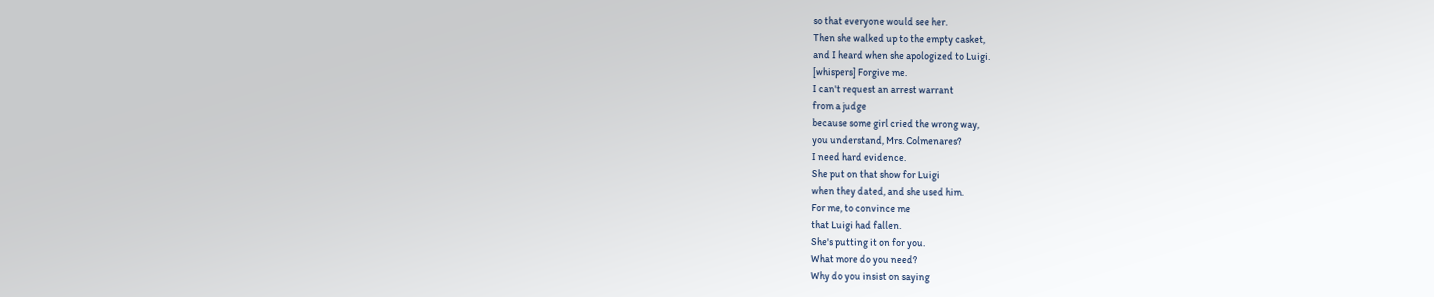so that everyone would see her.
Then she walked up to the empty casket,
and I heard when she apologized to Luigi.
[whispers] Forgive me.
I can't request an arrest warrant
from a judge
because some girl cried the wrong way,
you understand, Mrs. Colmenares?
I need hard evidence.
She put on that show for Luigi
when they dated, and she used him.
For me, to convince me
that Luigi had fallen.
She's putting it on for you.
What more do you need?
Why do you insist on saying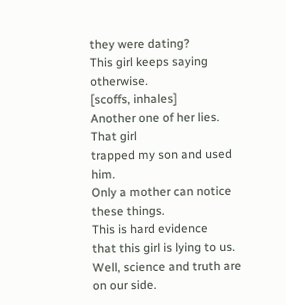they were dating?
This girl keeps saying otherwise.
[scoffs, inhales]
Another one of her lies.
That girl
trapped my son and used him.
Only a mother can notice these things.
This is hard evidence
that this girl is lying to us.
Well, science and truth are on our side.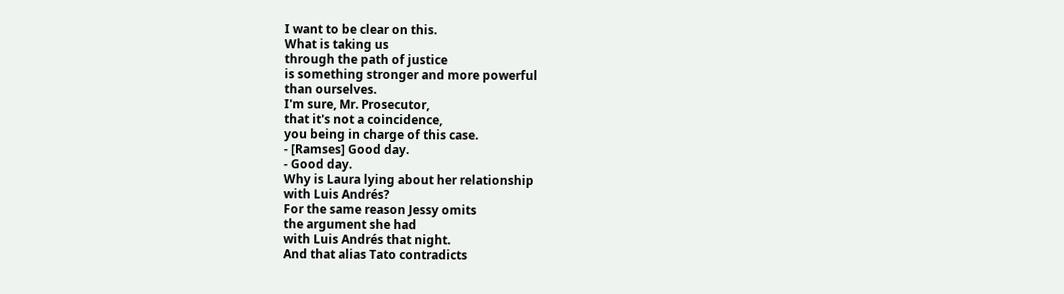I want to be clear on this.
What is taking us
through the path of justice
is something stronger and more powerful
than ourselves.
I'm sure, Mr. Prosecutor,
that it's not a coincidence,
you being in charge of this case.
- [Ramses] Good day.
- Good day.
Why is Laura lying about her relationship
with Luis Andrés?
For the same reason Jessy omits
the argument she had
with Luis Andrés that night.
And that alias Tato contradicts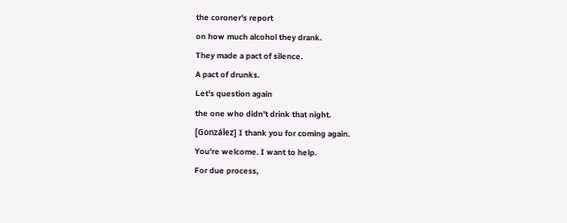the coroner's report
on how much alcohol they drank.
They made a pact of silence.
A pact of drunks.
Let's question again
the one who didn't drink that night.
[González] I thank you for coming again.
You're welcome. I want to help.
For due process,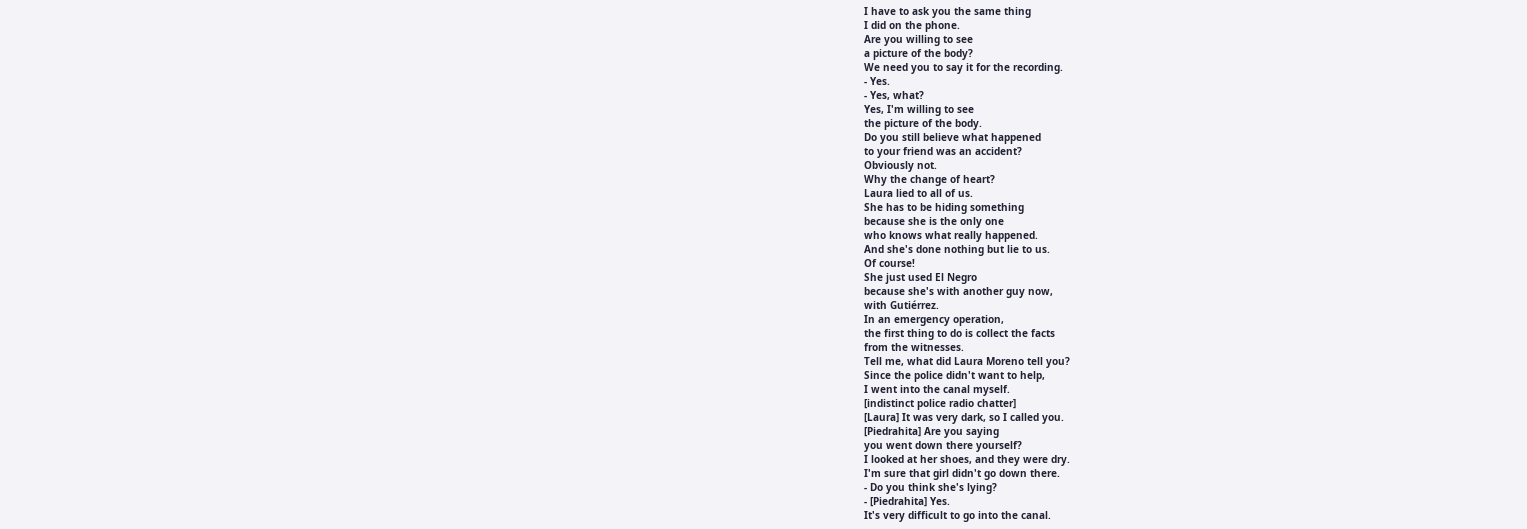I have to ask you the same thing
I did on the phone.
Are you willing to see
a picture of the body?
We need you to say it for the recording.
- Yes.
- Yes, what?
Yes, I'm willing to see
the picture of the body.
Do you still believe what happened
to your friend was an accident?
Obviously not.
Why the change of heart?
Laura lied to all of us.
She has to be hiding something
because she is the only one
who knows what really happened.
And she's done nothing but lie to us.
Of course!
She just used El Negro
because she's with another guy now,
with Gutiérrez.
In an emergency operation,
the first thing to do is collect the facts
from the witnesses.
Tell me, what did Laura Moreno tell you?
Since the police didn't want to help,
I went into the canal myself.
[indistinct police radio chatter]
[Laura] It was very dark, so I called you.
[Piedrahita] Are you saying
you went down there yourself?
I looked at her shoes, and they were dry.
I'm sure that girl didn't go down there.
- Do you think she's lying?
- [Piedrahita] Yes.
It's very difficult to go into the canal.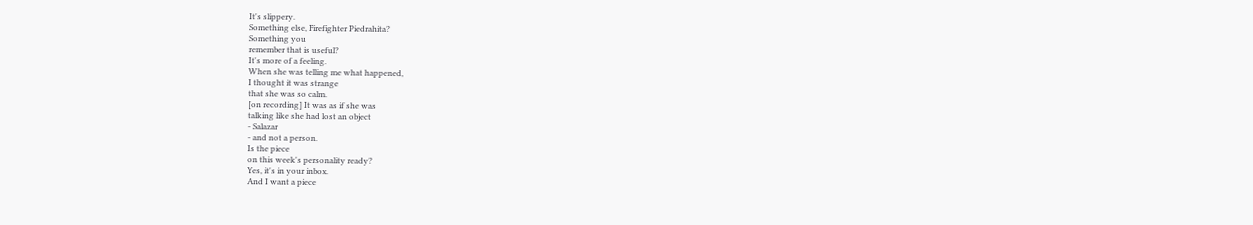It's slippery.
Something else, Firefighter Piedrahita?
Something you
remember that is useful?
It's more of a feeling.
When she was telling me what happened,
I thought it was strange
that she was so calm.
[on recording] It was as if she was
talking like she had lost an object
- Salazar
- and not a person.
Is the piece
on this week's personality ready?
Yes, it's in your inbox.
And I want a piece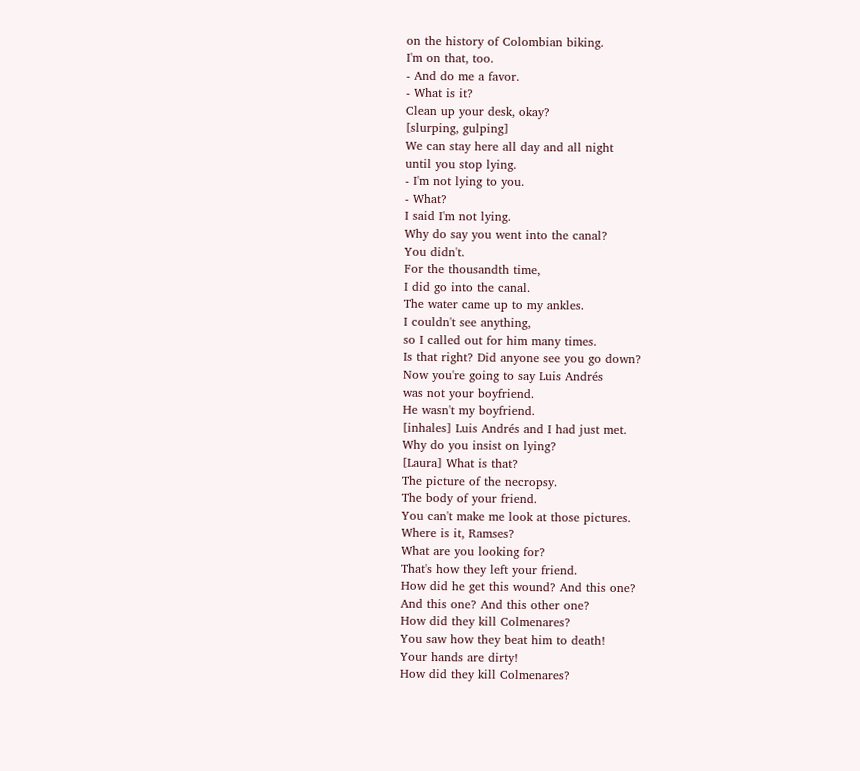on the history of Colombian biking.
I'm on that, too.
- And do me a favor.
- What is it?
Clean up your desk, okay?
[slurping, gulping]
We can stay here all day and all night
until you stop lying.
- I'm not lying to you.
- What?
I said I'm not lying.
Why do say you went into the canal?
You didn't.
For the thousandth time,
I did go into the canal.
The water came up to my ankles.
I couldn't see anything,
so I called out for him many times.
Is that right? Did anyone see you go down?
Now you're going to say Luis Andrés
was not your boyfriend.
He wasn't my boyfriend.
[inhales] Luis Andrés and I had just met.
Why do you insist on lying?
[Laura] What is that?
The picture of the necropsy.
The body of your friend.
You can't make me look at those pictures.
Where is it, Ramses?
What are you looking for?
That's how they left your friend.
How did he get this wound? And this one?
And this one? And this other one?
How did they kill Colmenares?
You saw how they beat him to death!
Your hands are dirty!
How did they kill Colmenares?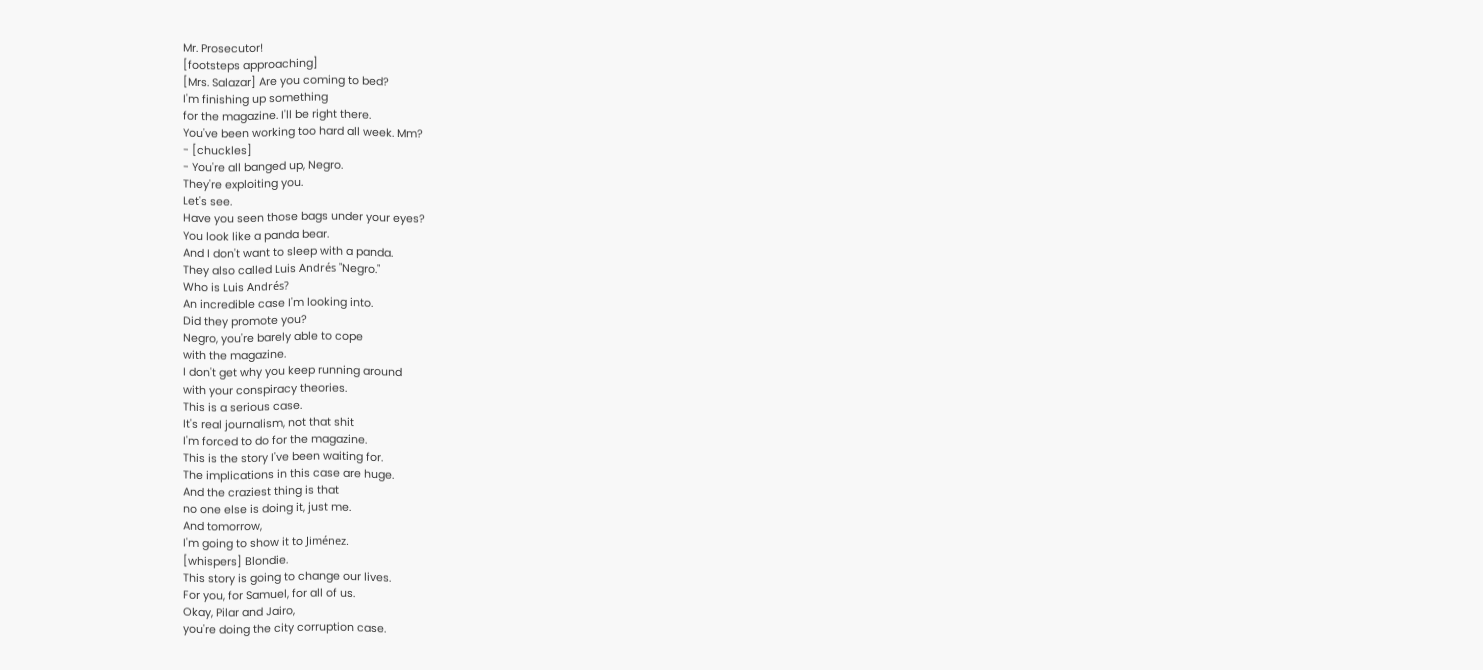Mr. Prosecutor!
[footsteps approaching]
[Mrs. Salazar] Are you coming to bed?
I'm finishing up something
for the magazine. I'll be right there.
You've been working too hard all week. Mm?
- [chuckles]
- You're all banged up, Negro.
They're exploiting you.
Let's see.
Have you seen those bags under your eyes?
You look like a panda bear.
And I don't want to sleep with a panda.
They also called Luis Andrés "Negro."
Who is Luis Andrés?
An incredible case I'm looking into.
Did they promote you?
Negro, you're barely able to cope
with the magazine.
I don't get why you keep running around
with your conspiracy theories.
This is a serious case.
It's real journalism, not that shit
I'm forced to do for the magazine.
This is the story I've been waiting for.
The implications in this case are huge.
And the craziest thing is that
no one else is doing it, just me.
And tomorrow,
I'm going to show it to Jiménez.
[whispers] Blondie.
This story is going to change our lives.
For you, for Samuel, for all of us.
Okay, Pilar and Jairo,
you're doing the city corruption case.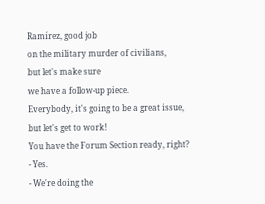Ramírez, good job
on the military murder of civilians,
but let's make sure
we have a follow-up piece.
Everybody, it's going to be a great issue,
but let's get to work!
You have the Forum Section ready, right?
- Yes.
- We're doing the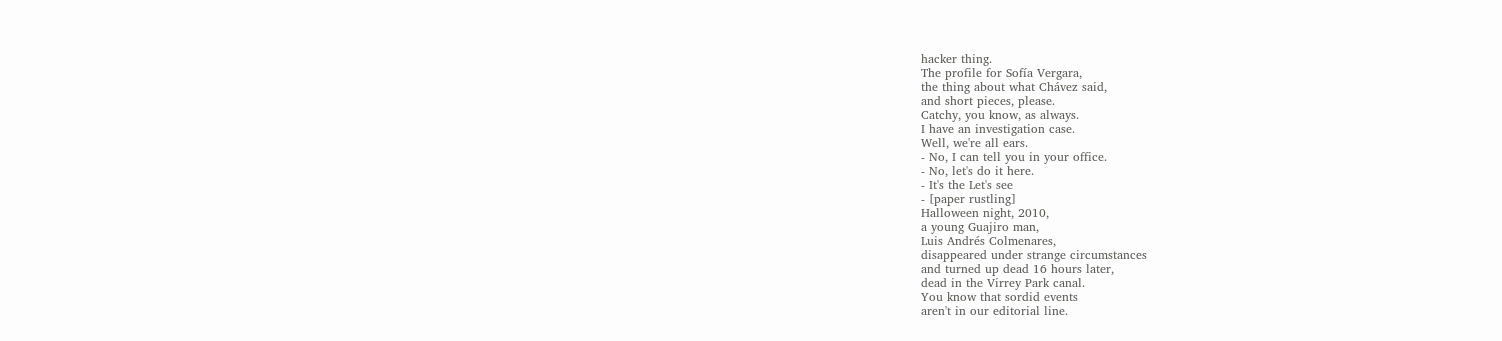hacker thing.
The profile for Sofía Vergara,
the thing about what Chávez said,
and short pieces, please.
Catchy, you know, as always.
I have an investigation case.
Well, we're all ears.
- No, I can tell you in your office.
- No, let's do it here.
- It's the Let's see
- [paper rustling]
Halloween night, 2010,
a young Guajiro man,
Luis Andrés Colmenares,
disappeared under strange circumstances
and turned up dead 16 hours later,
dead in the Virrey Park canal.
You know that sordid events
aren't in our editorial line.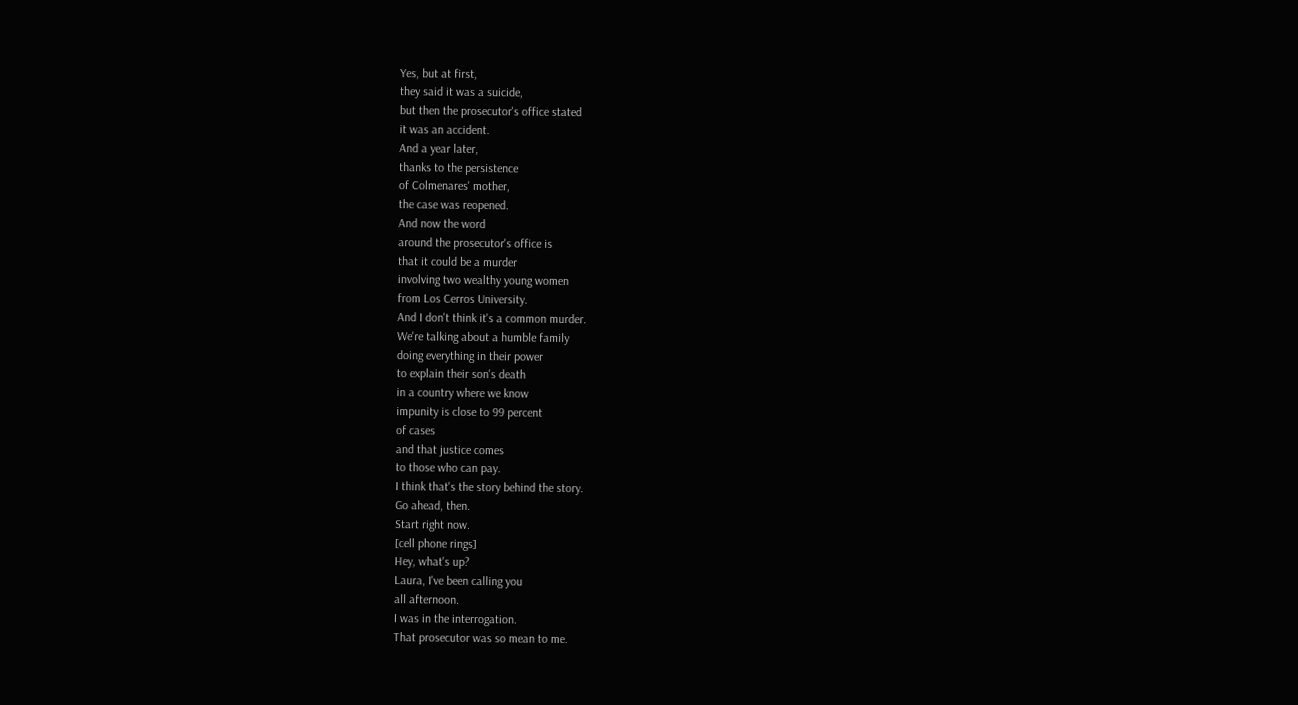Yes, but at first,
they said it was a suicide,
but then the prosecutor's office stated
it was an accident.
And a year later,
thanks to the persistence
of Colmenares' mother,
the case was reopened.
And now the word
around the prosecutor's office is
that it could be a murder
involving two wealthy young women
from Los Cerros University.
And I don't think it's a common murder.
We're talking about a humble family
doing everything in their power
to explain their son's death
in a country where we know
impunity is close to 99 percent
of cases
and that justice comes
to those who can pay.
I think that's the story behind the story.
Go ahead, then.
Start right now.
[cell phone rings]
Hey, what's up?
Laura, I've been calling you
all afternoon.
I was in the interrogation.
That prosecutor was so mean to me.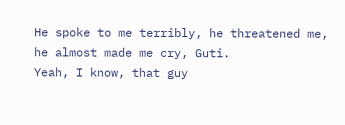He spoke to me terribly, he threatened me,
he almost made me cry, Guti.
Yeah, I know, that guy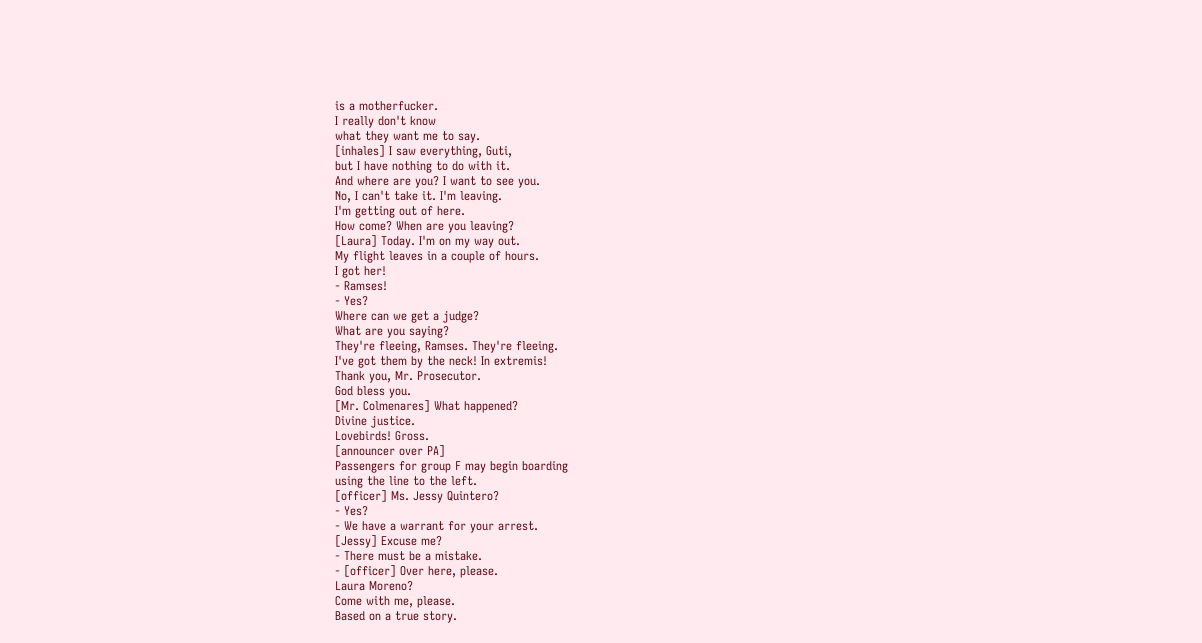is a motherfucker.
I really don't know
what they want me to say.
[inhales] I saw everything, Guti,
but I have nothing to do with it.
And where are you? I want to see you.
No, I can't take it. I'm leaving.
I'm getting out of here.
How come? When are you leaving?
[Laura] Today. I'm on my way out.
My flight leaves in a couple of hours.
I got her!
- Ramses!
- Yes?
Where can we get a judge?
What are you saying?
They're fleeing, Ramses. They're fleeing.
I've got them by the neck! In extremis!
Thank you, Mr. Prosecutor.
God bless you.
[Mr. Colmenares] What happened?
Divine justice.
Lovebirds! Gross.
[announcer over PA]
Passengers for group F may begin boarding
using the line to the left.
[officer] Ms. Jessy Quintero?
- Yes?
- We have a warrant for your arrest.
[Jessy] Excuse me?
- There must be a mistake.
- [officer] Over here, please.
Laura Moreno?
Come with me, please.
Based on a true story.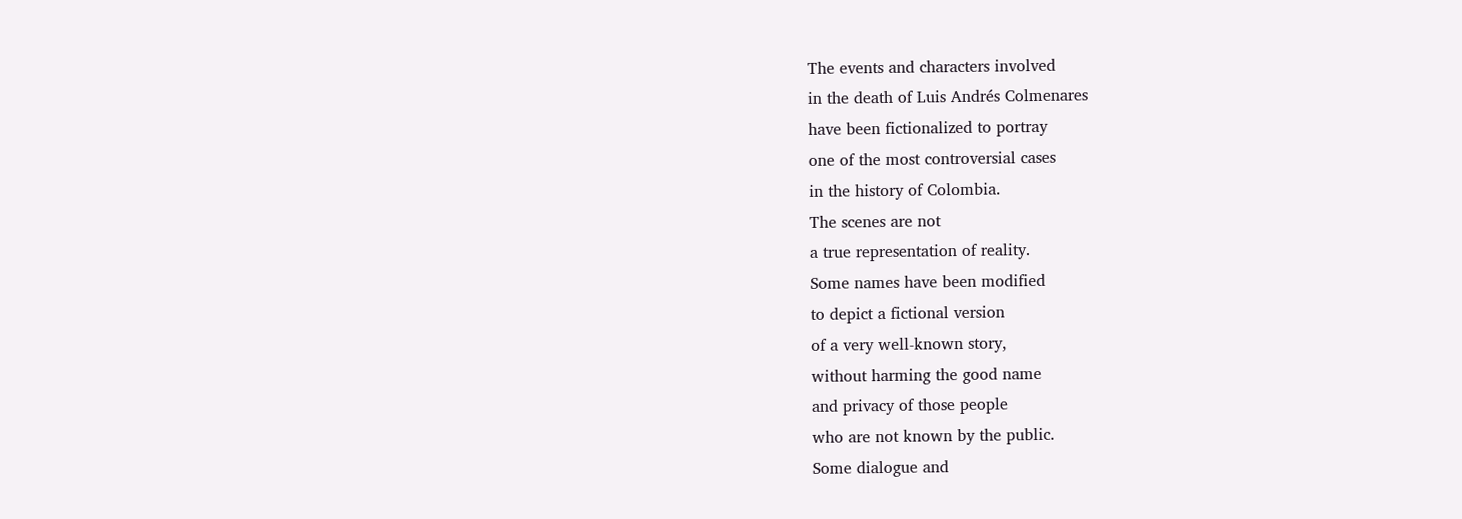The events and characters involved
in the death of Luis Andrés Colmenares
have been fictionalized to portray
one of the most controversial cases
in the history of Colombia.
The scenes are not
a true representation of reality.
Some names have been modified
to depict a fictional version
of a very well-known story,
without harming the good name
and privacy of those people
who are not known by the public.
Some dialogue and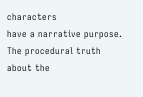characters
have a narrative purpose.
The procedural truth
about the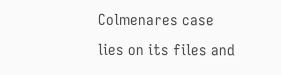Colmenares case
lies on its files and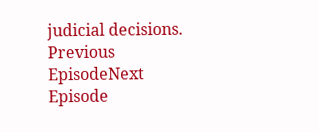judicial decisions.
Previous EpisodeNext Episode